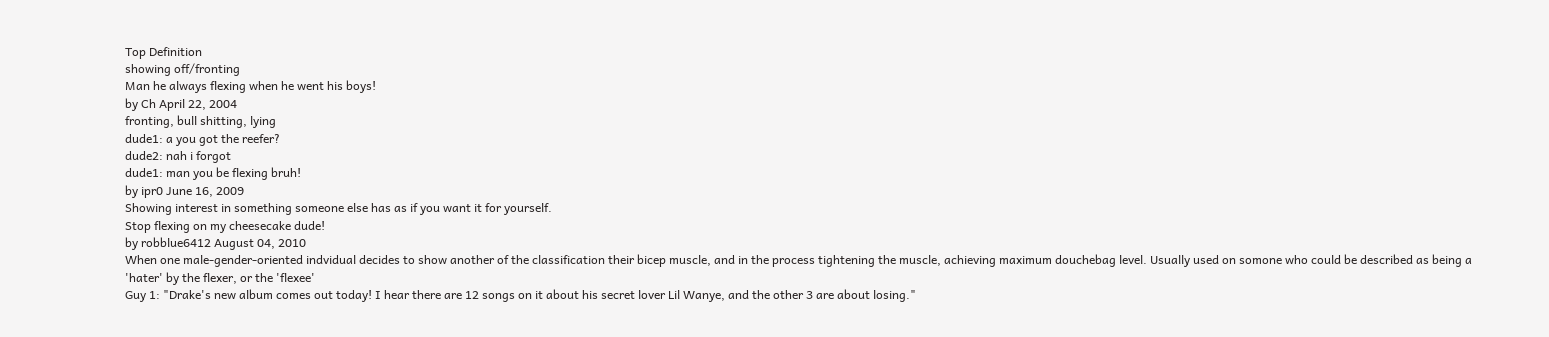Top Definition
showing off/fronting
Man he always flexing when he went his boys!
by Ch April 22, 2004
fronting, bull shitting, lying
dude1: a you got the reefer?
dude2: nah i forgot
dude1: man you be flexing bruh!
by ipr0 June 16, 2009
Showing interest in something someone else has as if you want it for yourself.
Stop flexing on my cheesecake dude!
by robblue6412 August 04, 2010
When one male-gender-oriented indvidual decides to show another of the classification their bicep muscle, and in the process tightening the muscle, achieving maximum douchebag level. Usually used on somone who could be described as being a 'hater' by the flexer, or the 'flexee'
Guy 1: "Drake's new album comes out today! I hear there are 12 songs on it about his secret lover Lil Wanye, and the other 3 are about losing."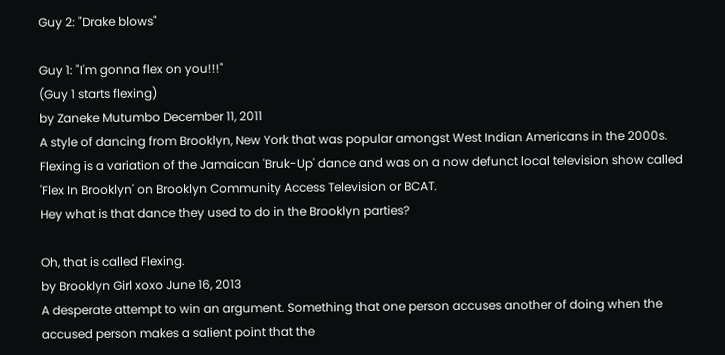Guy 2: "Drake blows"

Guy 1: "I'm gonna flex on you!!!"
(Guy 1 starts flexing)
by Zaneke Mutumbo December 11, 2011
A style of dancing from Brooklyn, New York that was popular amongst West Indian Americans in the 2000s. Flexing is a variation of the Jamaican 'Bruk-Up' dance and was on a now defunct local television show called 'Flex In Brooklyn' on Brooklyn Community Access Television or BCAT.
Hey what is that dance they used to do in the Brooklyn parties?

Oh, that is called Flexing.
by Brooklyn Girl xoxo June 16, 2013
A desperate attempt to win an argument. Something that one person accuses another of doing when the accused person makes a salient point that the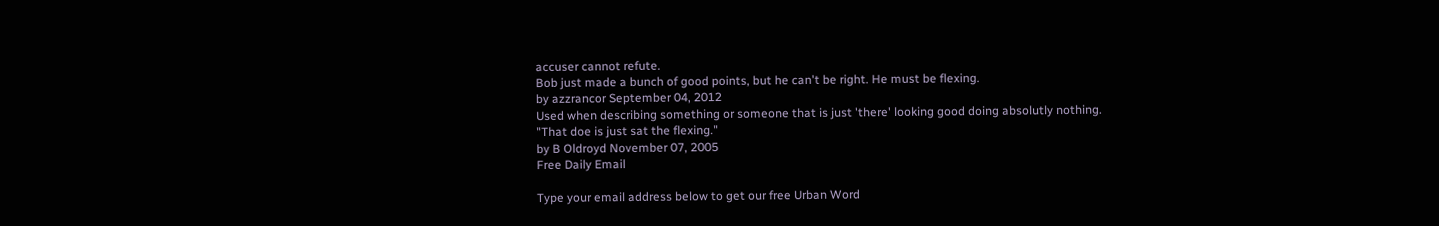accuser cannot refute.
Bob just made a bunch of good points, but he can't be right. He must be flexing.
by azzrancor September 04, 2012
Used when describing something or someone that is just 'there' looking good doing absolutly nothing.
"That doe is just sat the flexing."
by B Oldroyd November 07, 2005
Free Daily Email

Type your email address below to get our free Urban Word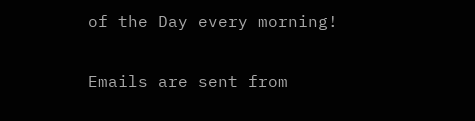of the Day every morning!

Emails are sent from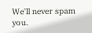We'll never spam you.